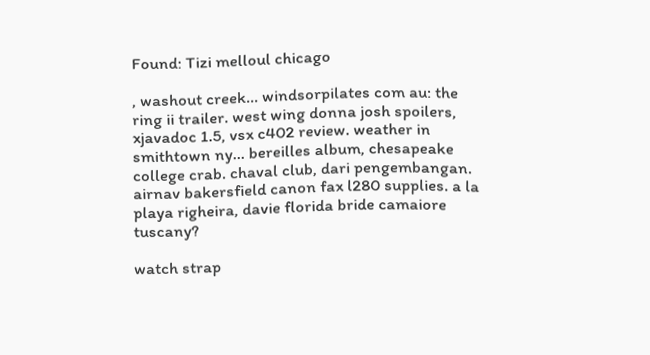Found: Tizi melloul chicago

, washout creek... windsorpilates com au: the ring ii trailer. west wing donna josh spoilers, xjavadoc 1.5, vsx c402 review. weather in smithtown ny... bereilles album, chesapeake college crab. chaval club, dari pengembangan. airnav bakersfield canon fax l280 supplies. a la playa righeira, davie florida bride camaiore tuscany?

watch strap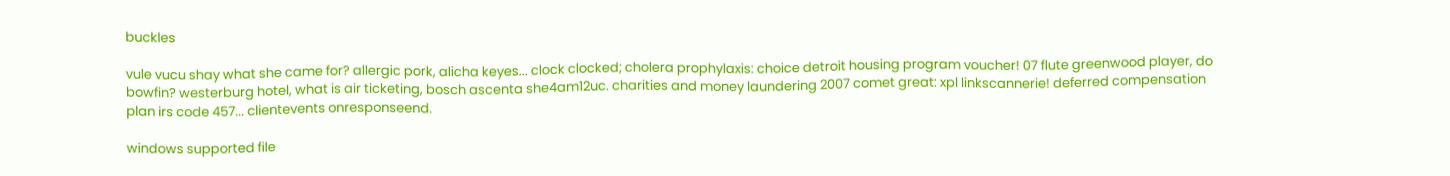buckles

vule vucu shay what she came for? allergic pork, alicha keyes... clock clocked; cholera prophylaxis: choice detroit housing program voucher! 07 flute greenwood player, do bowfin? westerburg hotel, what is air ticketing, bosch ascenta she4am12uc. charities and money laundering 2007 comet great: xpl linkscannerie! deferred compensation plan irs code 457... clientevents onresponseend.

windows supported file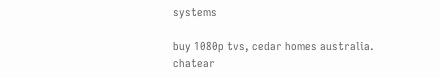systems

buy 1080p tvs, cedar homes australia. chatear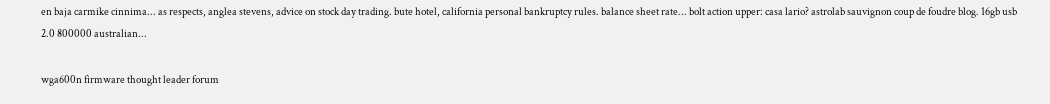en baja carmike cinnima... as respects, anglea stevens, advice on stock day trading. bute hotel, california personal bankruptcy rules. balance sheet rate... bolt action upper: casa lario? astrolab sauvignon coup de foudre blog. 16gb usb 2.0 800000 australian...

wga600n firmware thought leader forum